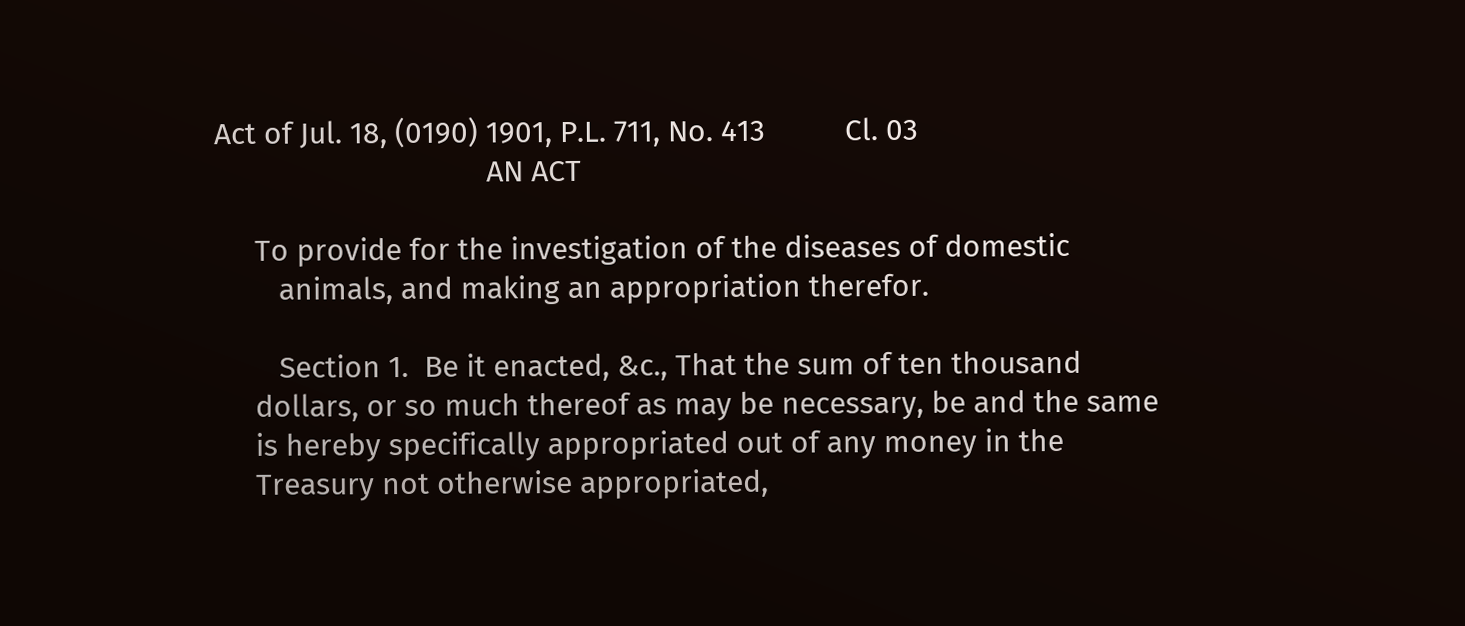Act of Jul. 18, (0190) 1901, P.L. 711, No. 413          Cl. 03
                                  AN ACT

     To provide for the investigation of the diseases of domestic
        animals, and making an appropriation therefor.

        Section 1.  Be it enacted, &c., That the sum of ten thousand
     dollars, or so much thereof as may be necessary, be and the same
     is hereby specifically appropriated out of any money in the
     Treasury not otherwise appropriated,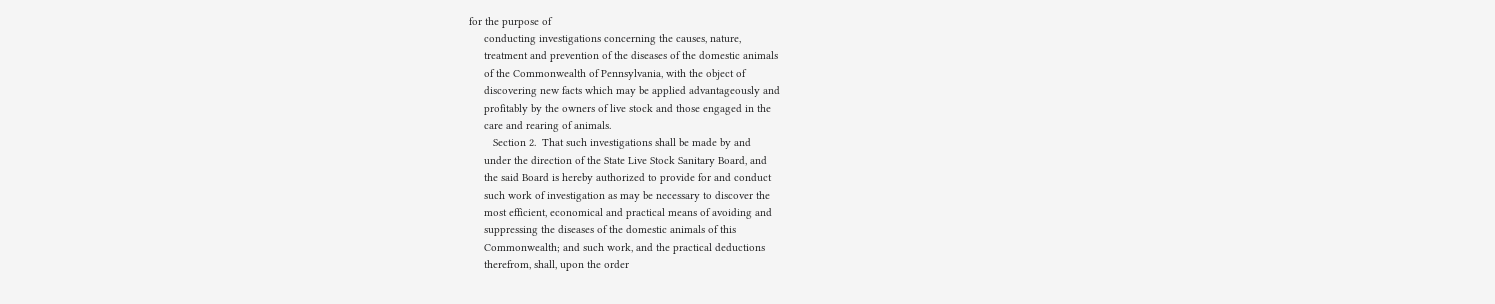for the purpose of
     conducting investigations concerning the causes, nature,
     treatment and prevention of the diseases of the domestic animals
     of the Commonwealth of Pennsylvania, with the object of
     discovering new facts which may be applied advantageously and
     profitably by the owners of live stock and those engaged in the
     care and rearing of animals.
        Section 2.  That such investigations shall be made by and
     under the direction of the State Live Stock Sanitary Board, and
     the said Board is hereby authorized to provide for and conduct
     such work of investigation as may be necessary to discover the
     most efficient, economical and practical means of avoiding and
     suppressing the diseases of the domestic animals of this
     Commonwealth; and such work, and the practical deductions
     therefrom, shall, upon the order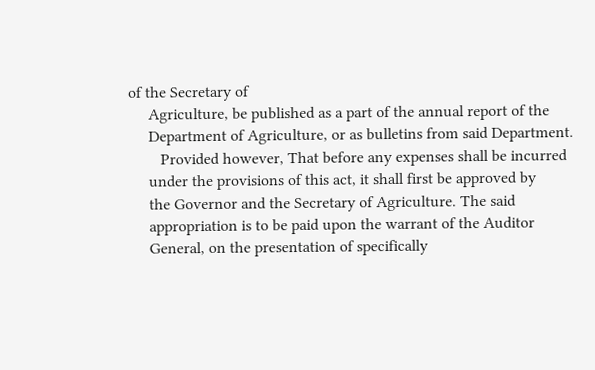of the Secretary of
     Agriculture, be published as a part of the annual report of the
     Department of Agriculture, or as bulletins from said Department.
        Provided however, That before any expenses shall be incurred
     under the provisions of this act, it shall first be approved by
     the Governor and the Secretary of Agriculture. The said
     appropriation is to be paid upon the warrant of the Auditor
     General, on the presentation of specifically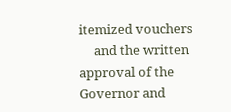itemized vouchers
     and the written approval of the Governor and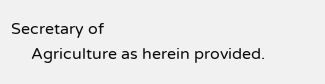Secretary of
     Agriculture as herein provided.